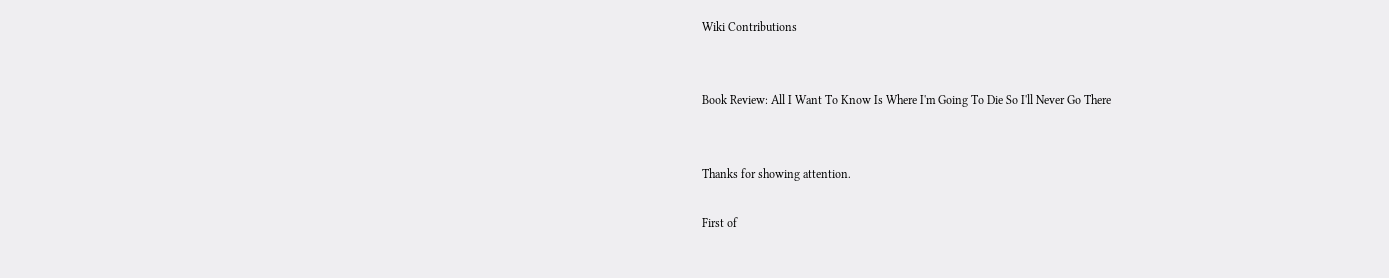Wiki Contributions


Book Review: All I Want To Know Is Where I'm Going To Die So I'll Never Go There


Thanks for showing attention.

First of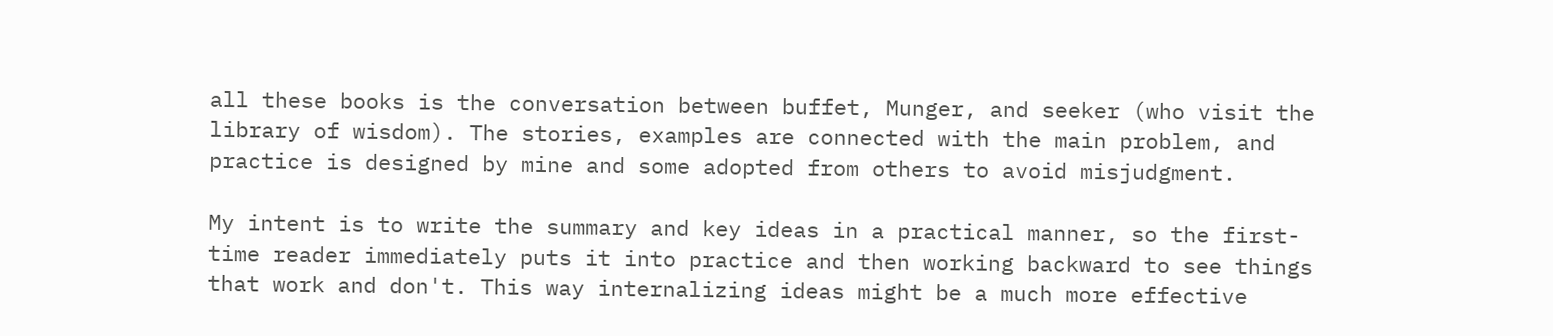all these books is the conversation between buffet, Munger, and seeker (who visit the library of wisdom). The stories, examples are connected with the main problem, and practice is designed by mine and some adopted from others to avoid misjudgment.

My intent is to write the summary and key ideas in a practical manner, so the first-time reader immediately puts it into practice and then working backward to see things that work and don't. This way internalizing ideas might be a much more effective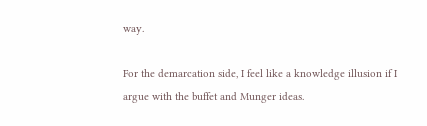way.

For the demarcation side, I feel like a knowledge illusion if I argue with the buffet and Munger ideas.